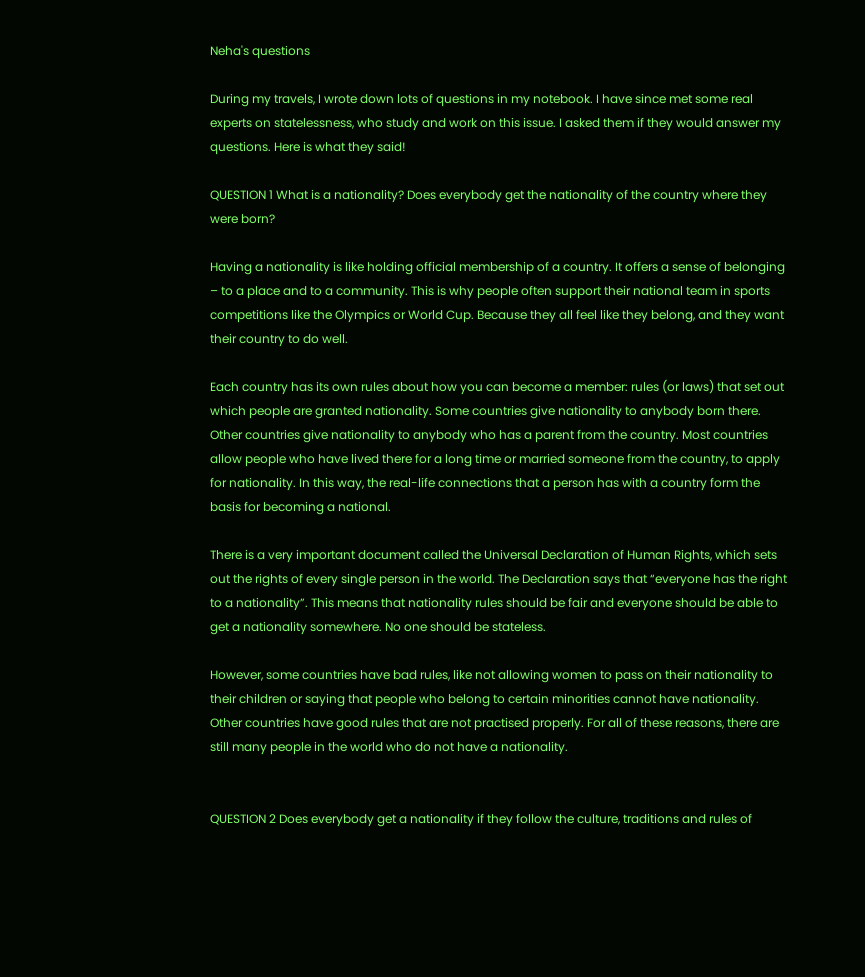Neha's questions

During my travels, I wrote down lots of questions in my notebook. I have since met some real experts on statelessness, who study and work on this issue. I asked them if they would answer my questions. Here is what they said!

QUESTION 1 What is a nationality? Does everybody get the nationality of the country where they were born?

Having a nationality is like holding official membership of a country. It offers a sense of belonging – to a place and to a community. This is why people often support their national team in sports competitions like the Olympics or World Cup. Because they all feel like they belong, and they want their country to do well.

Each country has its own rules about how you can become a member: rules (or laws) that set out which people are granted nationality. Some countries give nationality to anybody born there. Other countries give nationality to anybody who has a parent from the country. Most countries allow people who have lived there for a long time or married someone from the country, to apply for nationality. In this way, the real-life connections that a person has with a country form the basis for becoming a national.

There is a very important document called the Universal Declaration of Human Rights, which sets out the rights of every single person in the world. The Declaration says that “everyone has the right to a nationality”. This means that nationality rules should be fair and everyone should be able to get a nationality somewhere. No one should be stateless.

However, some countries have bad rules, like not allowing women to pass on their nationality to their children or saying that people who belong to certain minorities cannot have nationality. Other countries have good rules that are not practised properly. For all of these reasons, there are still many people in the world who do not have a nationality.


QUESTION 2 Does everybody get a nationality if they follow the culture, traditions and rules of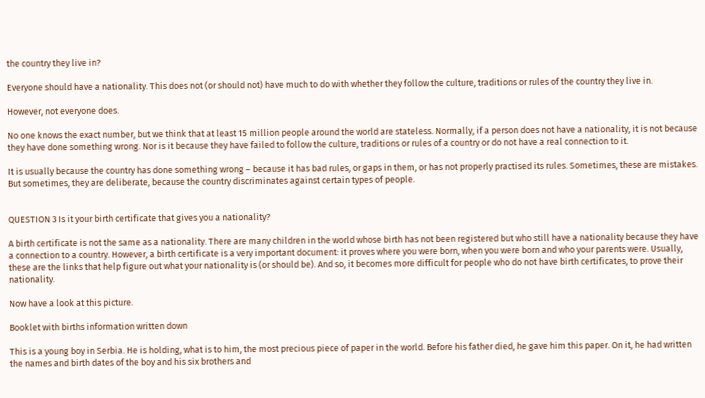the country they live in?

Everyone should have a nationality. This does not (or should not) have much to do with whether they follow the culture, traditions or rules of the country they live in.

However, not everyone does.

No one knows the exact number, but we think that at least 15 million people around the world are stateless. Normally, if a person does not have a nationality, it is not because they have done something wrong. Nor is it because they have failed to follow the culture, traditions or rules of a country or do not have a real connection to it.

It is usually because the country has done something wrong – because it has bad rules, or gaps in them, or has not properly practised its rules. Sometimes, these are mistakes. But sometimes, they are deliberate, because the country discriminates against certain types of people.


QUESTION 3 Is it your birth certificate that gives you a nationality?

A birth certificate is not the same as a nationality. There are many children in the world whose birth has not been registered but who still have a nationality because they have a connection to a country. However, a birth certificate is a very important document: it proves where you were born, when you were born and who your parents were. Usually, these are the links that help figure out what your nationality is (or should be). And so, it becomes more difficult for people who do not have birth certificates, to prove their nationality.

Now have a look at this picture.

Booklet with births information written down

This is a young boy in Serbia. He is holding, what is to him, the most precious piece of paper in the world. Before his father died, he gave him this paper. On it, he had written the names and birth dates of the boy and his six brothers and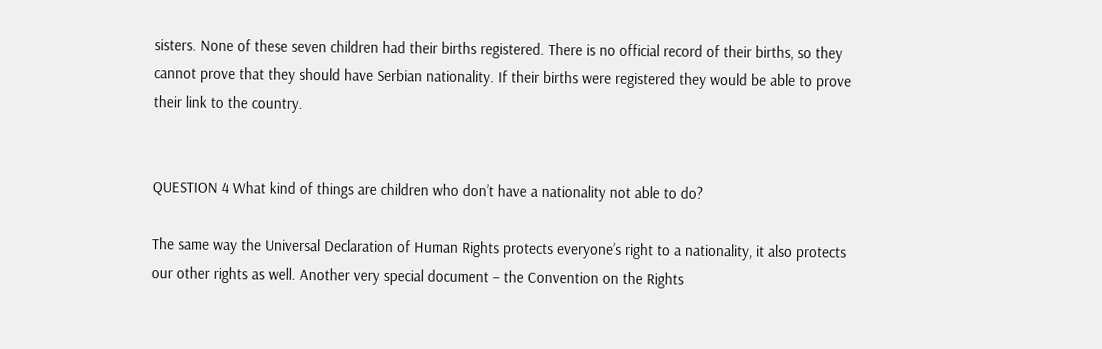sisters. None of these seven children had their births registered. There is no official record of their births, so they cannot prove that they should have Serbian nationality. If their births were registered they would be able to prove their link to the country.


QUESTION 4 What kind of things are children who don’t have a nationality not able to do?

The same way the Universal Declaration of Human Rights protects everyone’s right to a nationality, it also protects our other rights as well. Another very special document – the Convention on the Rights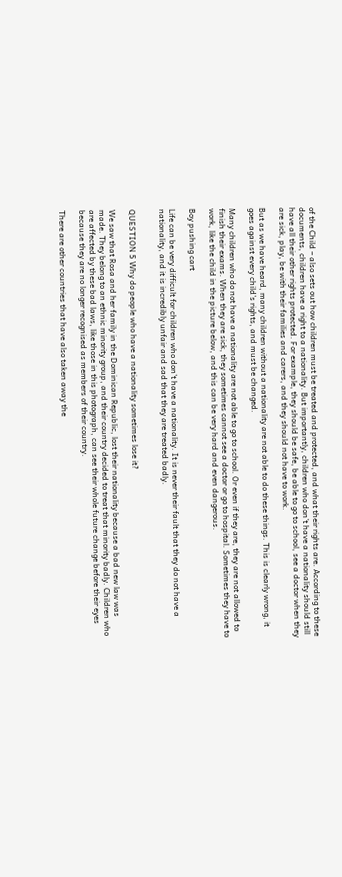of the Child – also sets out how children must be treated and protected, and what their rights are. According to these documents, children have a right to a nationality. But importantly, children who don’t have a nationality should still have all their other rights protected. For example, they should be safe, be able to go to school, see a doctor when they are sick, play, be with their families and carers, and they should not have to work.

But as we have heard, many children without a nationality are not able to do these things. This is clearly wrong, it goes against every child’s rights, and must be changed.

Many children who do not have a nationality are not able to go to school. Or even if they are, they are not allowed to finish their exams. When they are sick, they sometimes cannot see a doctor or go to hospital. Sometimes they have to work, like the child in the picture below, and this can be very hard and even dangerous.

Boy pushing cart

Life can be very difficult for children who don’t have a nationality. It is never their fault that they do not have a nationality, and it is incredibly unfair and sad that they are treated badly.


QUESTION 5 Why do people who have a nationality sometimes lose it?

We saw that Rosa and her family in the Dominican Republic, lost their nationality because a bad new law was made. They belong to an ethnic minority group, and their country decided to treat that minority badly. Children who are affected by these bad laws, like those in this photograph, can see their whole future change before their eyes because they are no longer recognised as members of their country.

There are other countries that have also taken away the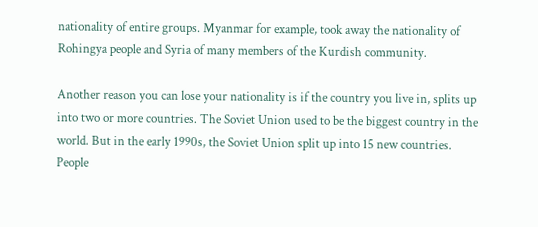nationality of entire groups. Myanmar for example, took away the nationality of Rohingya people and Syria of many members of the Kurdish community.

Another reason you can lose your nationality is if the country you live in, splits up into two or more countries. The Soviet Union used to be the biggest country in the world. But in the early 1990s, the Soviet Union split up into 15 new countries. People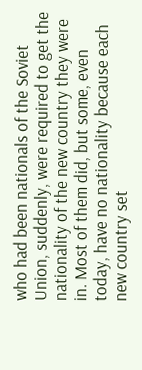who had been nationals of the Soviet Union, suddenly, were required to get the nationality of the new country they were in. Most of them did, but some, even today, have no nationality because each new country set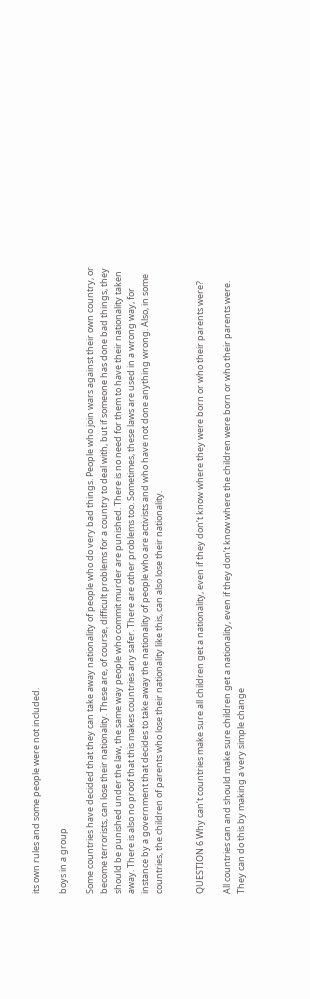its own rules and some people were not included.

boys in a group

Some countries have decided that they can take away nationality of people who do very bad things. People who join wars against their own country, or become terrorists, can lose their nationality. These are, of course, difficult problems for a country to deal with, but if someone has done bad things, they should be punished under the law, the same way people who commit murder are punished. There is no need for them to have their nationality taken away. There is also no proof that this makes countries any safer. There are other problems too. Sometimes, these laws are used in a wrong way, for instance by a government that decides to take away the nationality of people who are activists and who have not done anything wrong. Also, in some countries, the children of parents who lose their nationality like this, can also lose their nationality.


QUESTION 6 Why can’t countries make sure all children get a nationality, even if they don’t know where they were born or who their parents were?

All countries can and should make sure children get a nationality, even if they don’t know where the children were born or who their parents were. They can do this by making a very simple change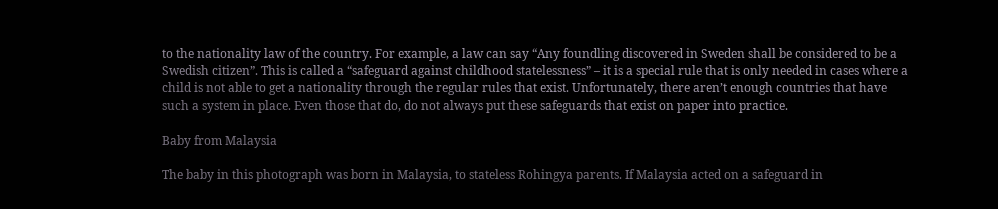to the nationality law of the country. For example, a law can say “Any foundling discovered in Sweden shall be considered to be a Swedish citizen”. This is called a “safeguard against childhood statelessness” – it is a special rule that is only needed in cases where a child is not able to get a nationality through the regular rules that exist. Unfortunately, there aren’t enough countries that have such a system in place. Even those that do, do not always put these safeguards that exist on paper into practice.

Baby from Malaysia

The baby in this photograph was born in Malaysia, to stateless Rohingya parents. If Malaysia acted on a safeguard in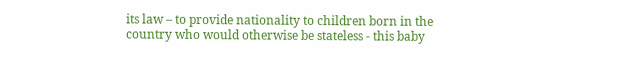its law – to provide nationality to children born in the country who would otherwise be stateless - this baby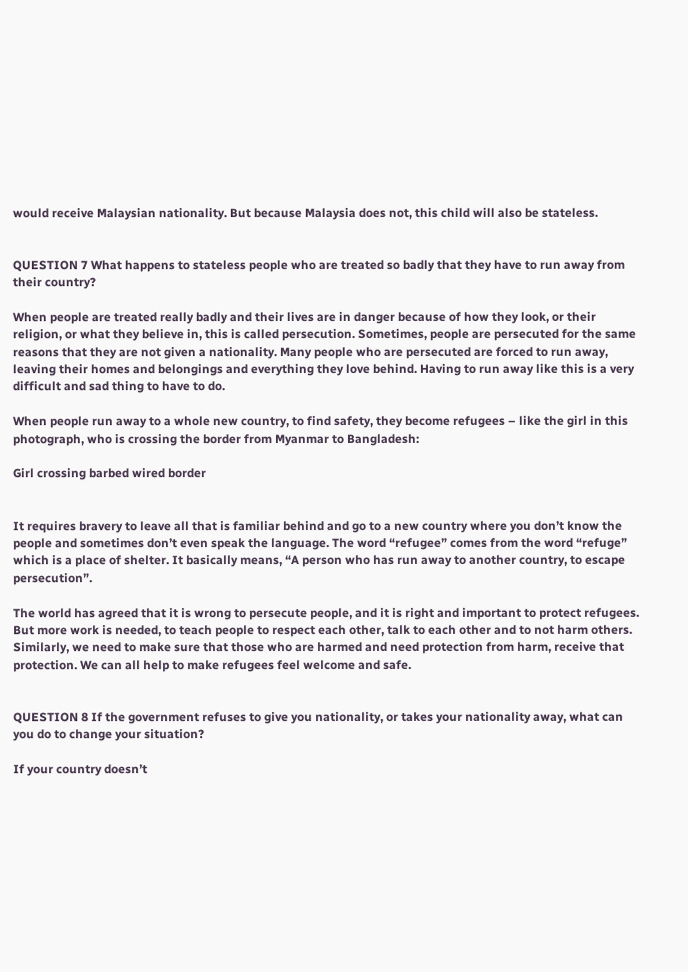would receive Malaysian nationality. But because Malaysia does not, this child will also be stateless.


QUESTION 7 What happens to stateless people who are treated so badly that they have to run away from their country?

When people are treated really badly and their lives are in danger because of how they look, or their religion, or what they believe in, this is called persecution. Sometimes, people are persecuted for the same reasons that they are not given a nationality. Many people who are persecuted are forced to run away, leaving their homes and belongings and everything they love behind. Having to run away like this is a very difficult and sad thing to have to do.

When people run away to a whole new country, to find safety, they become refugees – like the girl in this photograph, who is crossing the border from Myanmar to Bangladesh:

Girl crossing barbed wired border


It requires bravery to leave all that is familiar behind and go to a new country where you don’t know the people and sometimes don’t even speak the language. The word “refugee” comes from the word “refuge” which is a place of shelter. It basically means, “A person who has run away to another country, to escape persecution”.

The world has agreed that it is wrong to persecute people, and it is right and important to protect refugees. But more work is needed, to teach people to respect each other, talk to each other and to not harm others. Similarly, we need to make sure that those who are harmed and need protection from harm, receive that protection. We can all help to make refugees feel welcome and safe.


QUESTION 8 If the government refuses to give you nationality, or takes your nationality away, what can you do to change your situation?

If your country doesn’t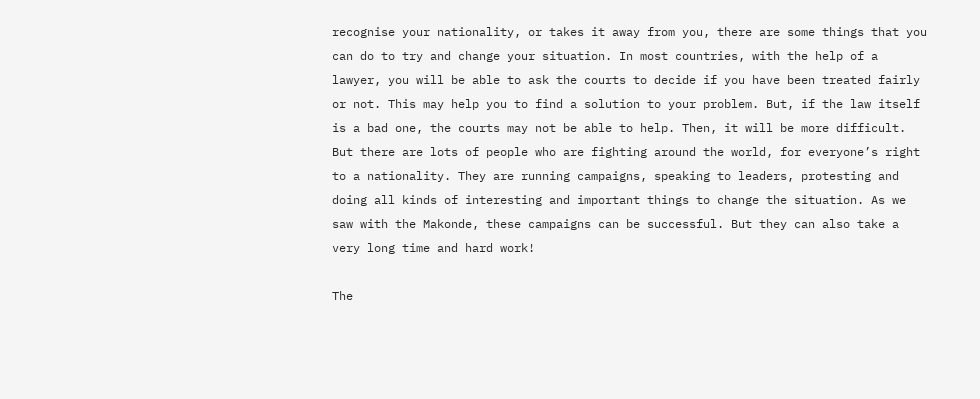recognise your nationality, or takes it away from you, there are some things that you can do to try and change your situation. In most countries, with the help of a lawyer, you will be able to ask the courts to decide if you have been treated fairly or not. This may help you to find a solution to your problem. But, if the law itself is a bad one, the courts may not be able to help. Then, it will be more difficult. But there are lots of people who are fighting around the world, for everyone’s right to a nationality. They are running campaigns, speaking to leaders, protesting and doing all kinds of interesting and important things to change the situation. As we saw with the Makonde, these campaigns can be successful. But they can also take a very long time and hard work!

The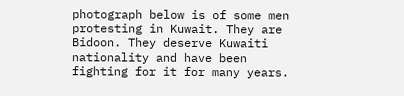photograph below is of some men protesting in Kuwait. They are Bidoon. They deserve Kuwaiti nationality and have been fighting for it for many years.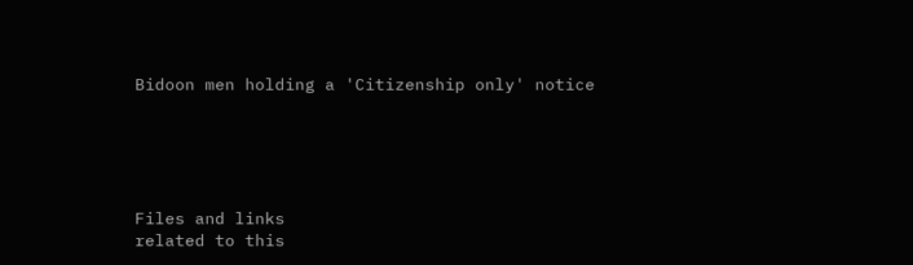Bidoon men holding a 'Citizenship only' notice





Files and links
related to this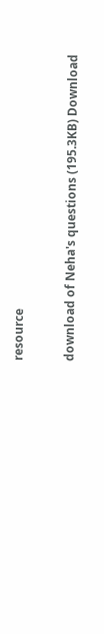resource

download of Neha's questions (195.3KB) Download